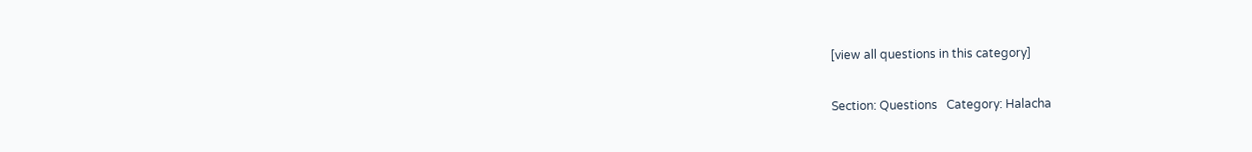[view all questions in this category]

Section: Questions   Category: Halacha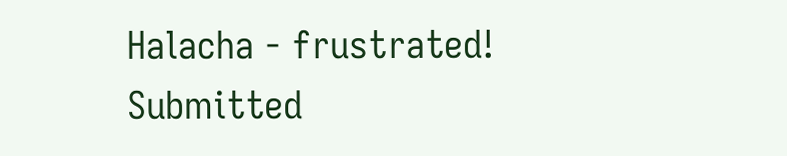Halacha - frustrated!
Submitted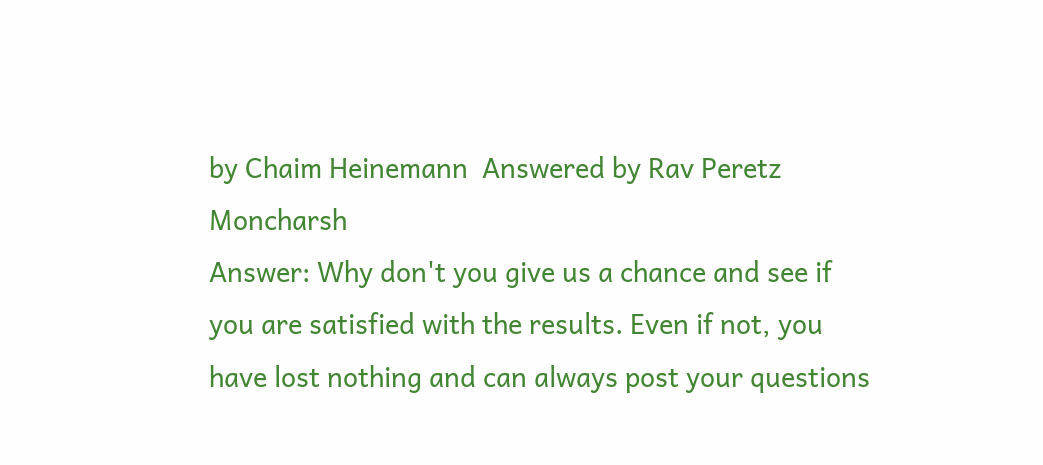by Chaim Heinemann  Answered by Rav Peretz Moncharsh
Answer: Why don't you give us a chance and see if you are satisfied with the results. Even if not, you have lost nothing and can always post your questions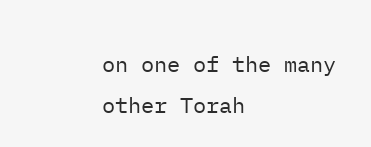on one of the many other Torah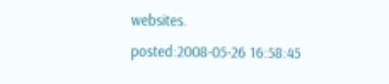websites.
posted:2008-05-26 16:58:45